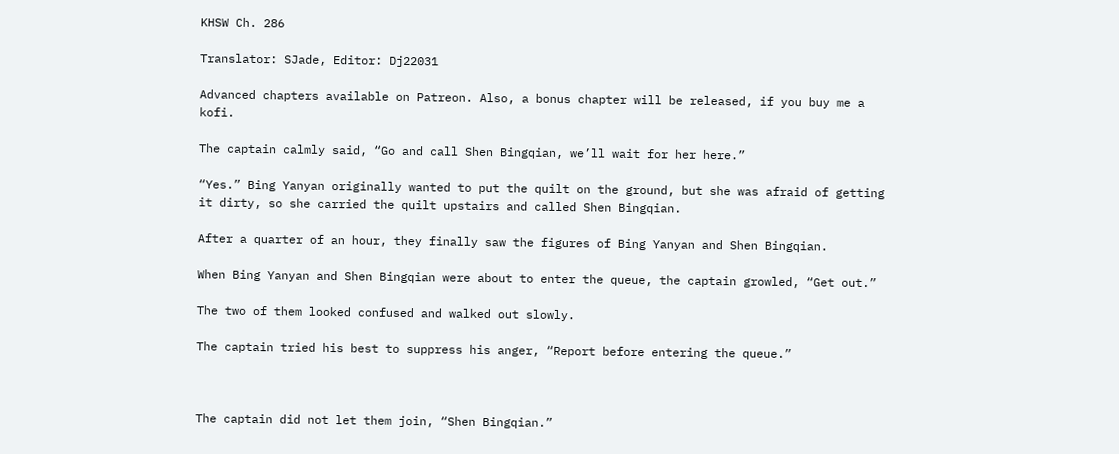KHSW Ch. 286

Translator: SJade, Editor: Dj22031

Advanced chapters available on Patreon. Also, a bonus chapter will be released, if you buy me a kofi.

The captain calmly said, “Go and call Shen Bingqian, we’ll wait for her here.”

“Yes.” Bing Yanyan originally wanted to put the quilt on the ground, but she was afraid of getting it dirty, so she carried the quilt upstairs and called Shen Bingqian.

After a quarter of an hour, they finally saw the figures of Bing Yanyan and Shen Bingqian.

When Bing Yanyan and Shen Bingqian were about to enter the queue, the captain growled, “Get out.”

The two of them looked confused and walked out slowly.

The captain tried his best to suppress his anger, “Report before entering the queue.”



The captain did not let them join, “Shen Bingqian.”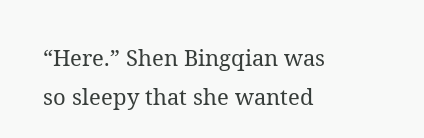“Here.” Shen Bingqian was so sleepy that she wanted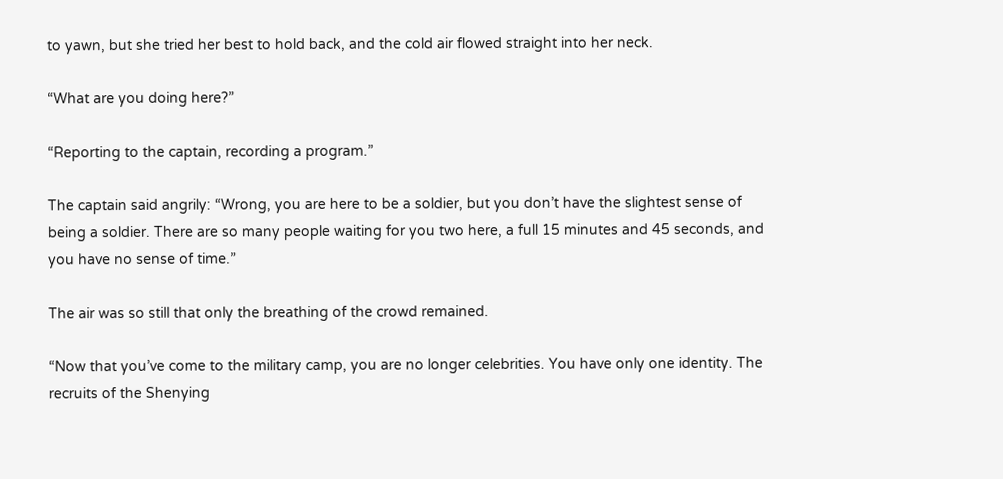to yawn, but she tried her best to hold back, and the cold air flowed straight into her neck.

“What are you doing here?”

“Reporting to the captain, recording a program.”

The captain said angrily: “Wrong, you are here to be a soldier, but you don’t have the slightest sense of being a soldier. There are so many people waiting for you two here, a full 15 minutes and 45 seconds, and you have no sense of time.”

The air was so still that only the breathing of the crowd remained.

“Now that you’ve come to the military camp, you are no longer celebrities. You have only one identity. The recruits of the Shenying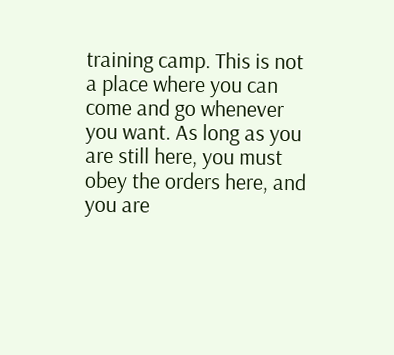training camp. This is not a place where you can come and go whenever you want. As long as you are still here, you must obey the orders here, and you are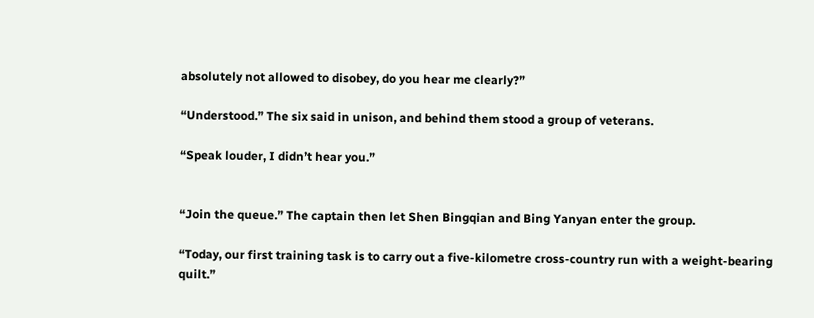absolutely not allowed to disobey, do you hear me clearly?”

“Understood.” The six said in unison, and behind them stood a group of veterans.

“Speak louder, I didn’t hear you.”


“Join the queue.” The captain then let Shen Bingqian and Bing Yanyan enter the group.

“Today, our first training task is to carry out a five-kilometre cross-country run with a weight-bearing quilt.”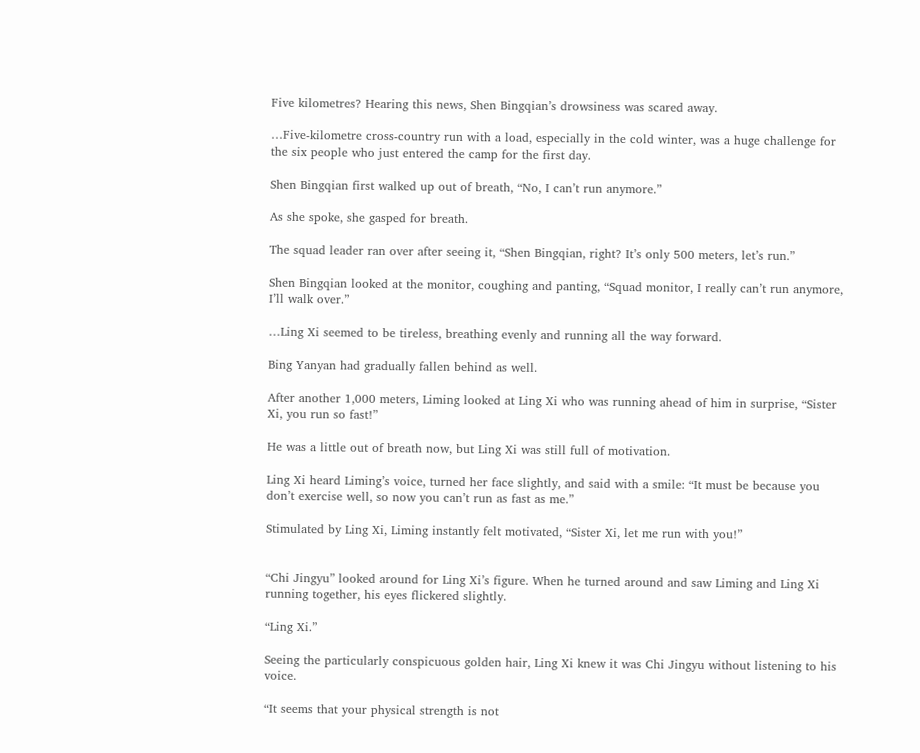Five kilometres? Hearing this news, Shen Bingqian’s drowsiness was scared away.

…Five-kilometre cross-country run with a load, especially in the cold winter, was a huge challenge for the six people who just entered the camp for the first day.

Shen Bingqian first walked up out of breath, “No, I can’t run anymore.”

As she spoke, she gasped for breath.

The squad leader ran over after seeing it, “Shen Bingqian, right? It’s only 500 meters, let’s run.”

Shen Bingqian looked at the monitor, coughing and panting, “Squad monitor, I really can’t run anymore, I’ll walk over.”

…Ling Xi seemed to be tireless, breathing evenly and running all the way forward.

Bing Yanyan had gradually fallen behind as well.

After another 1,000 meters, Liming looked at Ling Xi who was running ahead of him in surprise, “Sister Xi, you run so fast!”

He was a little out of breath now, but Ling Xi was still full of motivation.

Ling Xi heard Liming’s voice, turned her face slightly, and said with a smile: “It must be because you don’t exercise well, so now you can’t run as fast as me.”

Stimulated by Ling Xi, Liming instantly felt motivated, “Sister Xi, let me run with you!”


“Chi Jingyu” looked around for Ling Xi’s figure. When he turned around and saw Liming and Ling Xi running together, his eyes flickered slightly.

“Ling Xi.”

Seeing the particularly conspicuous golden hair, Ling Xi knew it was Chi Jingyu without listening to his voice.

“It seems that your physical strength is not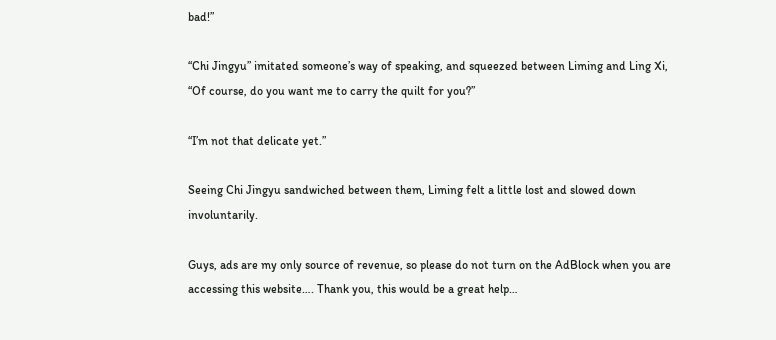bad!”

“Chi Jingyu” imitated someone’s way of speaking, and squeezed between Liming and Ling Xi, “Of course, do you want me to carry the quilt for you?”

“I’m not that delicate yet.”

Seeing Chi Jingyu sandwiched between them, Liming felt a little lost and slowed down involuntarily.

Guys, ads are my only source of revenue, so please do not turn on the AdBlock when you are accessing this website…. Thank you, this would be a great help…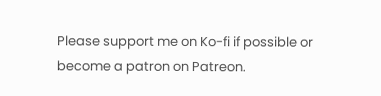Please support me on Ko-fi if possible or become a patron on Patreon.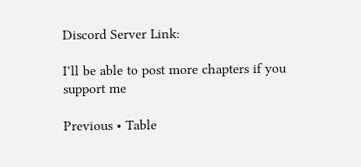Discord Server Link:

I’ll be able to post more chapters if you support me

Previous • Table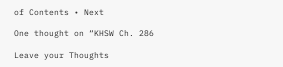of Contents • Next

One thought on “KHSW Ch. 286

Leave your Thoughts